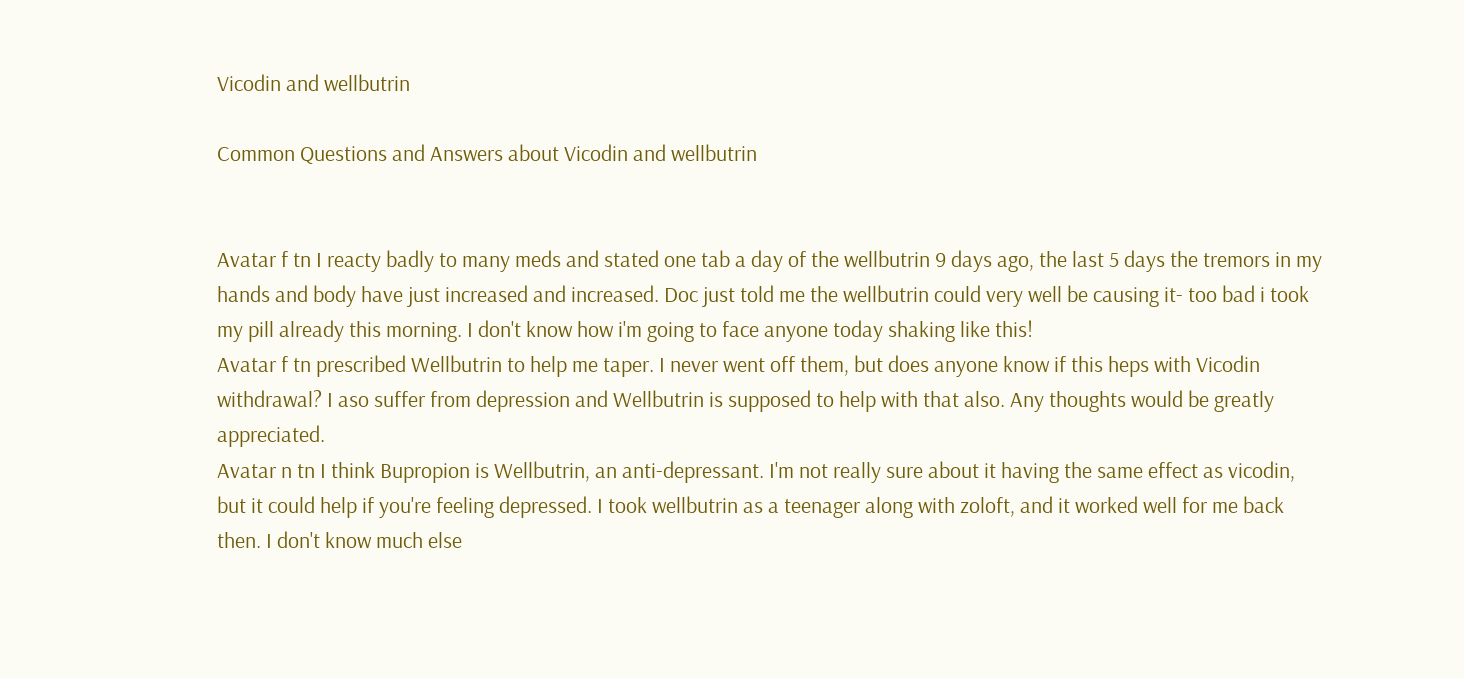Vicodin and wellbutrin

Common Questions and Answers about Vicodin and wellbutrin


Avatar f tn I reacty badly to many meds and stated one tab a day of the wellbutrin 9 days ago, the last 5 days the tremors in my hands and body have just increased and increased. Doc just told me the wellbutrin could very well be causing it- too bad i took my pill already this morning. I don't know how i'm going to face anyone today shaking like this!
Avatar f tn prescribed Wellbutrin to help me taper. I never went off them, but does anyone know if this heps with Vicodin withdrawal? I aso suffer from depression and Wellbutrin is supposed to help with that also. Any thoughts would be greatly appreciated.
Avatar n tn I think Bupropion is Wellbutrin, an anti-depressant. I'm not really sure about it having the same effect as vicodin, but it could help if you're feeling depressed. I took wellbutrin as a teenager along with zoloft, and it worked well for me back then. I don't know much else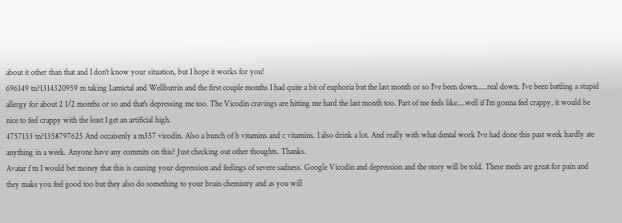about it other than that and I don't know your situation, but I hope it works for you!
696149 tn?1314320959 m taking Lamictal and Wellbutrin and the first couple months I had quite a bit of euphoria but the last month or so I've been down.....real down. I've been battling a stupid allergy for about 2 1/2 months or so and that's depressing me too. The Vicodin cravings are hitting me hard the last month too. Part of me feels like....well if I'm gonna feel crappy, it would be nice to feel crappy with the least I get an artificial high.
4757133 tn?1358797625 And occaisenly a m357 vicodin. Also a bunch of b vitamins and c vitamins. I also drink a lot. And really with what dental work I've had done this past week hardly ate anything in a week. Anyone have any commits on this? Just checking out other thoughts. Thanks.
Avatar f tn I would bet money that this is causing your depression and feelings of severe sadness. Google Vicodin and depression and the story will be told. These meds are great for pain and they make you feel good too but they also do something to your brain chemistry and as you will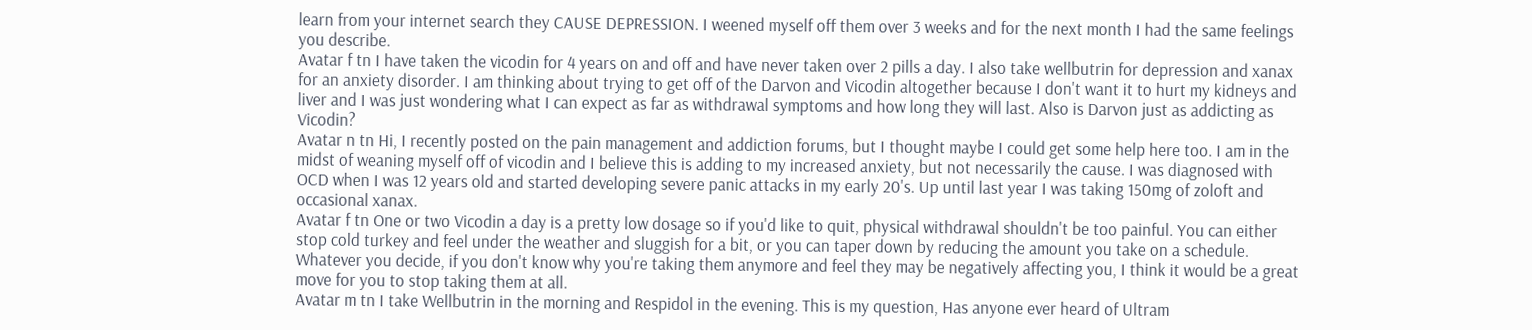learn from your internet search they CAUSE DEPRESSION. I weened myself off them over 3 weeks and for the next month I had the same feelings you describe.
Avatar f tn I have taken the vicodin for 4 years on and off and have never taken over 2 pills a day. I also take wellbutrin for depression and xanax for an anxiety disorder. I am thinking about trying to get off of the Darvon and Vicodin altogether because I don't want it to hurt my kidneys and liver and I was just wondering what I can expect as far as withdrawal symptoms and how long they will last. Also is Darvon just as addicting as Vicodin?
Avatar n tn Hi, I recently posted on the pain management and addiction forums, but I thought maybe I could get some help here too. I am in the midst of weaning myself off of vicodin and I believe this is adding to my increased anxiety, but not necessarily the cause. I was diagnosed with OCD when I was 12 years old and started developing severe panic attacks in my early 20's. Up until last year I was taking 150mg of zoloft and occasional xanax.
Avatar f tn One or two Vicodin a day is a pretty low dosage so if you'd like to quit, physical withdrawal shouldn't be too painful. You can either stop cold turkey and feel under the weather and sluggish for a bit, or you can taper down by reducing the amount you take on a schedule. Whatever you decide, if you don't know why you're taking them anymore and feel they may be negatively affecting you, I think it would be a great move for you to stop taking them at all.
Avatar m tn I take Wellbutrin in the morning and Respidol in the evening. This is my question, Has anyone ever heard of Ultram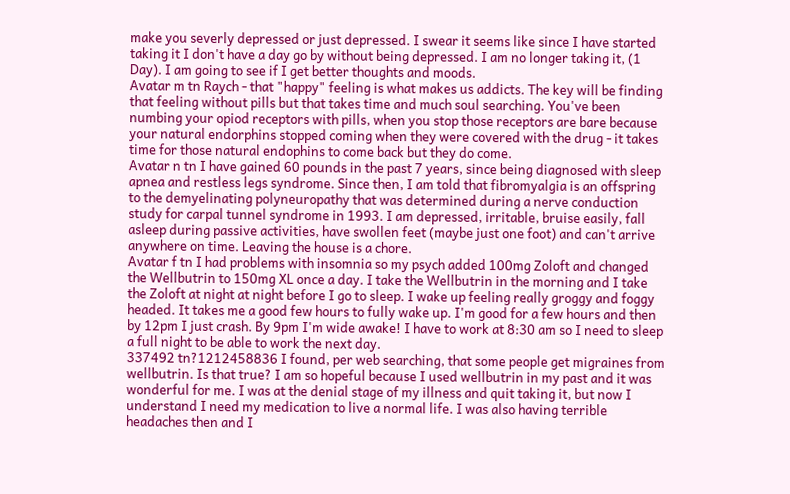make you severly depressed or just depressed. I swear it seems like since I have started taking it I don't have a day go by without being depressed. I am no longer taking it, (1 Day). I am going to see if I get better thoughts and moods.
Avatar m tn Raych - that "happy" feeling is what makes us addicts. The key will be finding that feeling without pills but that takes time and much soul searching. You've been numbing your opiod receptors with pills, when you stop those receptors are bare because your natural endorphins stopped coming when they were covered with the drug - it takes time for those natural endophins to come back but they do come.
Avatar n tn I have gained 60 pounds in the past 7 years, since being diagnosed with sleep apnea and restless legs syndrome. Since then, I am told that fibromyalgia is an offspring to the demyelinating polyneuropathy that was determined during a nerve conduction study for carpal tunnel syndrome in 1993. I am depressed, irritable, bruise easily, fall asleep during passive activities, have swollen feet (maybe just one foot) and can't arrive anywhere on time. Leaving the house is a chore.
Avatar f tn I had problems with insomnia so my psych added 100mg Zoloft and changed the Wellbutrin to 150mg XL once a day. I take the Wellbutrin in the morning and I take the Zoloft at night at night before I go to sleep. I wake up feeling really groggy and foggy headed. It takes me a good few hours to fully wake up. I'm good for a few hours and then by 12pm I just crash. By 9pm I'm wide awake! I have to work at 8:30 am so I need to sleep a full night to be able to work the next day.
337492 tn?1212458836 I found, per web searching, that some people get migraines from wellbutrin. Is that true? I am so hopeful because I used wellbutrin in my past and it was wonderful for me. I was at the denial stage of my illness and quit taking it, but now I understand I need my medication to live a normal life. I was also having terrible headaches then and I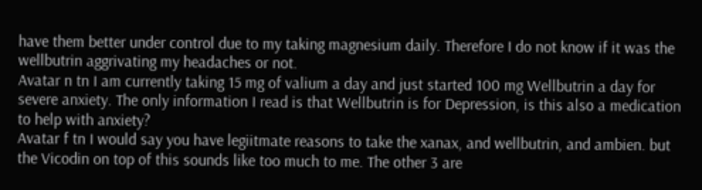have them better under control due to my taking magnesium daily. Therefore I do not know if it was the wellbutrin aggrivating my headaches or not.
Avatar n tn I am currently taking 15 mg of valium a day and just started 100 mg Wellbutrin a day for severe anxiety. The only information I read is that Wellbutrin is for Depression, is this also a medication to help with anxiety?
Avatar f tn I would say you have legiitmate reasons to take the xanax, and wellbutrin, and ambien. but the Vicodin on top of this sounds like too much to me. The other 3 are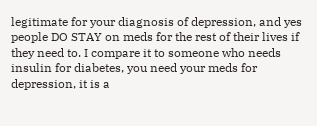legitimate for your diagnosis of depression, and yes people DO STAY on meds for the rest of their lives if they need to. I compare it to someone who needs insulin for diabetes, you need your meds for depression, it is a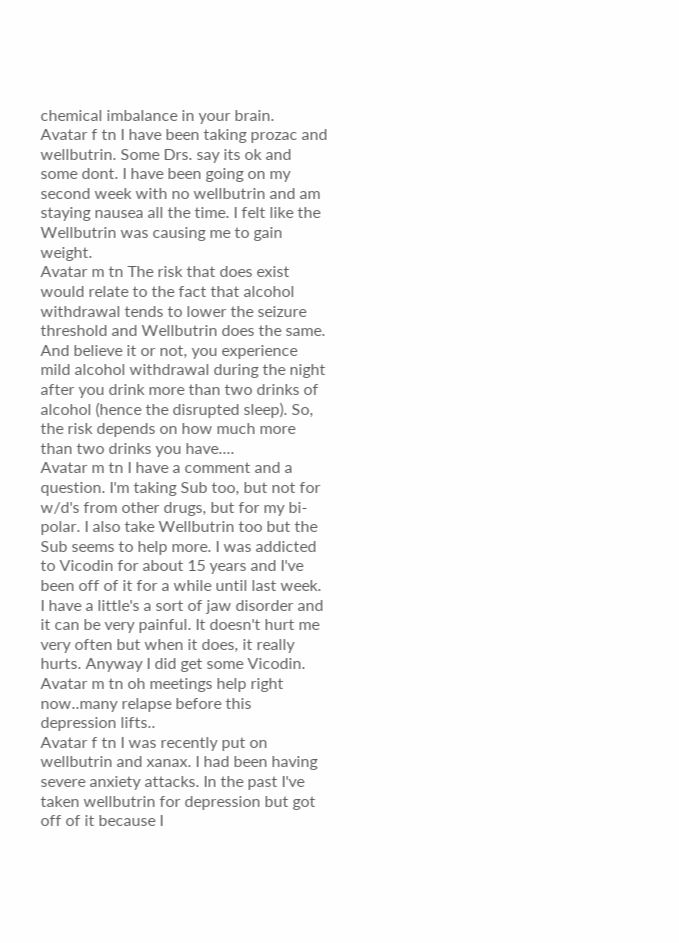chemical imbalance in your brain.
Avatar f tn I have been taking prozac and wellbutrin. Some Drs. say its ok and some dont. I have been going on my second week with no wellbutrin and am staying nausea all the time. I felt like the Wellbutrin was causing me to gain weight.
Avatar m tn The risk that does exist would relate to the fact that alcohol withdrawal tends to lower the seizure threshold and Wellbutrin does the same. And believe it or not, you experience mild alcohol withdrawal during the night after you drink more than two drinks of alcohol (hence the disrupted sleep). So, the risk depends on how much more than two drinks you have....
Avatar m tn I have a comment and a question. I'm taking Sub too, but not for w/d's from other drugs, but for my bi-polar. I also take Wellbutrin too but the Sub seems to help more. I was addicted to Vicodin for about 15 years and I've been off of it for a while until last week. I have a little's a sort of jaw disorder and it can be very painful. It doesn't hurt me very often but when it does, it really hurts. Anyway I did get some Vicodin.
Avatar m tn oh meetings help right now..many relapse before this depression lifts..
Avatar f tn I was recently put on wellbutrin and xanax. I had been having severe anxiety attacks. In the past I've taken wellbutrin for depression but got off of it because I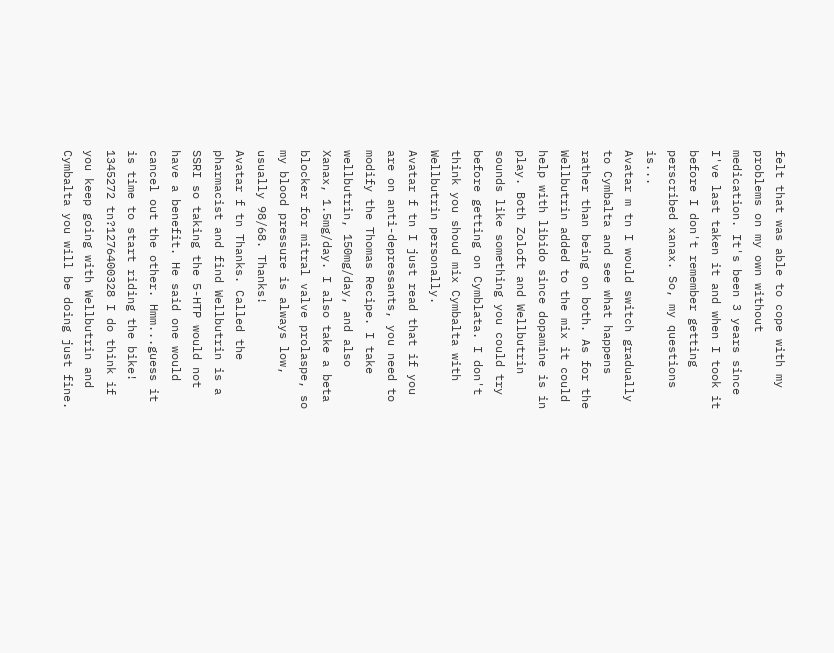felt that was able to cope with my problems on my own without medication. It's been 3 years since I've last taken it and when I took it before I don't remember getting perscribed xanax. So, my questions is...
Avatar m tn I would switch gradually to Cymbalta and see what happens rather than being on both. As for the Wellbutrin added to the mix it could help with libido since dopamine is in play. Both Zoloft and Wellbutrin sounds like something you could try before getting on Cymblata. I don't think you shoud mix Cymbalta with Wellbutrin personally.
Avatar f tn I just read that if you are on anti-depressants, you need to modify the Thomas Recipe. I take wellbutrin, 150mg/day, and also Xanax, 1.5mg/day. I also take a beta blocker for mitral valve prolaspe, so my blood pressure is always low, usually 98/68. Thanks!
Avatar f tn Thanks. Called the pharmacist and find Wellbutrin is a SSRI so taking the 5-HTP would not have a benefit. He said one would cancel out the other. Hmm...guess it is time to start riding the bike!
1345272 tn?1276400328 I do think if you keep going with Wellbutrin and Cymbalta you will be doing just fine.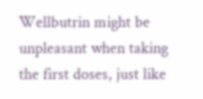Wellbutrin might be unpleasant when taking the first doses, just like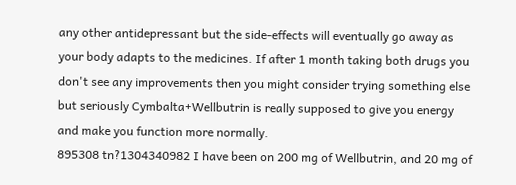any other antidepressant but the side-effects will eventually go away as your body adapts to the medicines. If after 1 month taking both drugs you don't see any improvements then you might consider trying something else but seriously Cymbalta+Wellbutrin is really supposed to give you energy and make you function more normally.
895308 tn?1304340982 I have been on 200 mg of Wellbutrin, and 20 mg of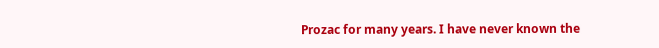Prozac for many years. I have never known the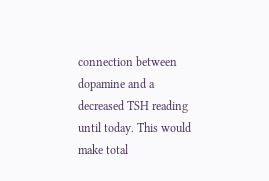connection between dopamine and a decreased TSH reading until today. This would make total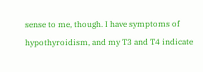sense to me, though. I have symptoms of hypothyroidism, and my T3 and T4 indicate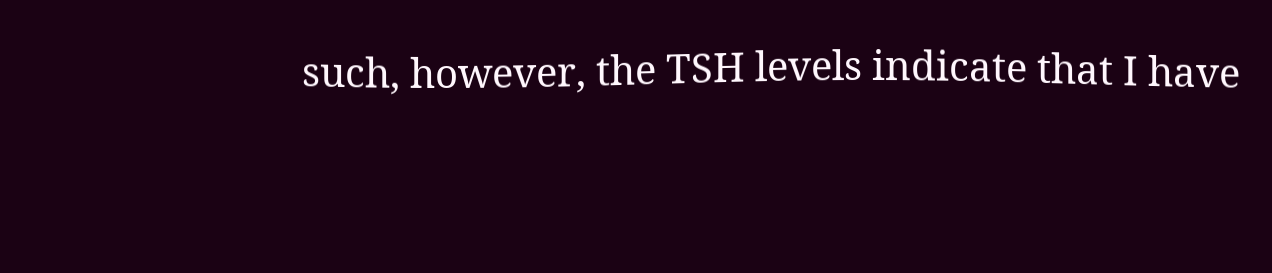such, however, the TSH levels indicate that I have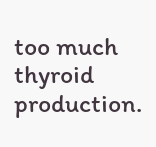too much thyroid production.